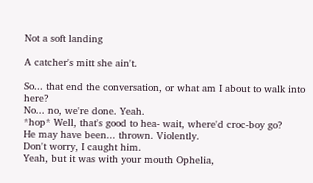Not a soft landing

A catcher's mitt she ain't.

So... that end the conversation, or what am I about to walk into here?
No... no, we're done. Yeah.
*hop* Well, that's good to hea- wait, where'd croc-boy go?
He may have been... thrown. Violently.
Don't worry, I caught him.
Yeah, but it was with your mouth Ophelia,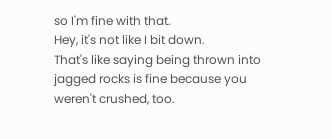so I'm fine with that.
Hey, it's not like I bit down.
That's like saying being thrown into jagged rocks is fine because you weren't crushed, too.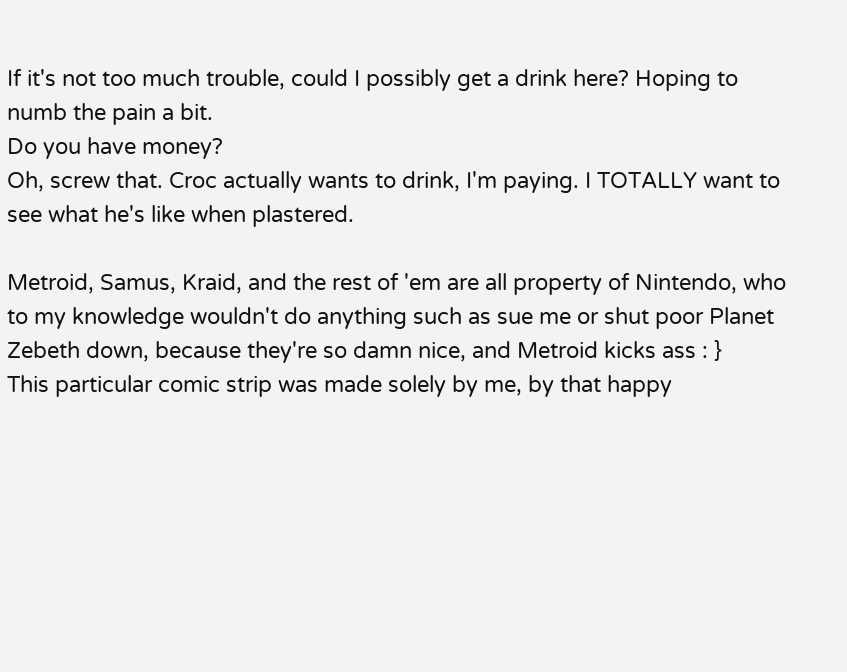If it's not too much trouble, could I possibly get a drink here? Hoping to numb the pain a bit.
Do you have money?
Oh, screw that. Croc actually wants to drink, I'm paying. I TOTALLY want to see what he's like when plastered.

Metroid, Samus, Kraid, and the rest of 'em are all property of Nintendo, who to my knowledge wouldn't do anything such as sue me or shut poor Planet Zebeth down, because they're so damn nice, and Metroid kicks ass : }
This particular comic strip was made solely by me, by that happy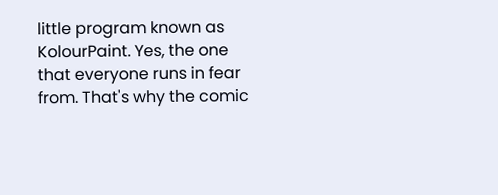little program known as KolourPaint. Yes, the one that everyone runs in fear from. That's why the comic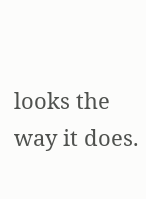looks the way it does.